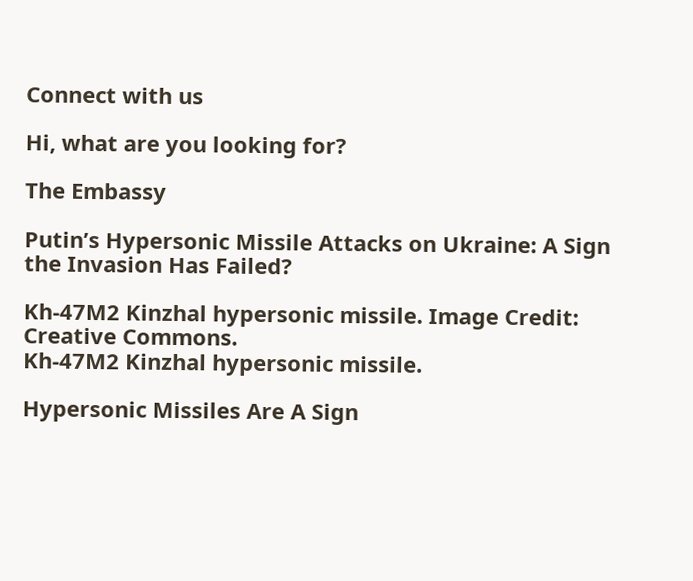Connect with us

Hi, what are you looking for?

The Embassy

Putin’s Hypersonic Missile Attacks on Ukraine: A Sign the Invasion Has Failed?

Kh-47M2 Kinzhal hypersonic missile. Image Credit: Creative Commons.
Kh-47M2 Kinzhal hypersonic missile.

Hypersonic Missiles Are A Sign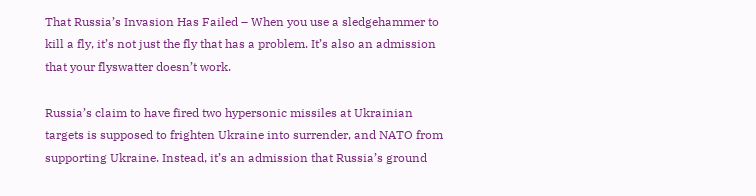That Russia’s Invasion Has Failed – When you use a sledgehammer to kill a fly, it’s not just the fly that has a problem. It’s also an admission that your flyswatter doesn’t work.

Russia’s claim to have fired two hypersonic missiles at Ukrainian targets is supposed to frighten Ukraine into surrender, and NATO from supporting Ukraine. Instead, it’s an admission that Russia’s ground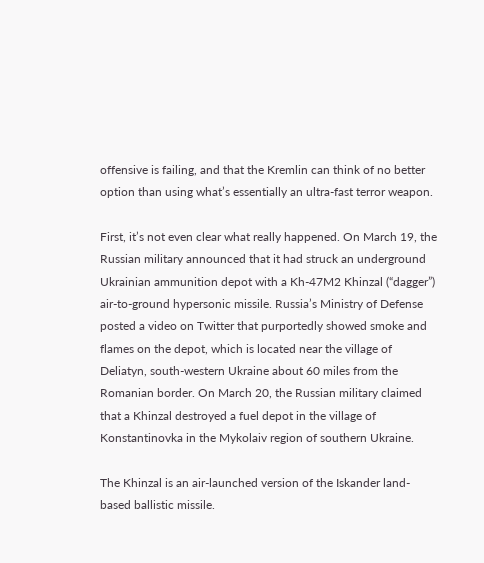offensive is failing, and that the Kremlin can think of no better option than using what’s essentially an ultra-fast terror weapon.

First, it’s not even clear what really happened. On March 19, the Russian military announced that it had struck an underground Ukrainian ammunition depot with a Kh-47M2 Khinzal (“dagger”) air-to-ground hypersonic missile. Russia’s Ministry of Defense posted a video on Twitter that purportedly showed smoke and flames on the depot, which is located near the village of Deliatyn, south-western Ukraine about 60 miles from the Romanian border. On March 20, the Russian military claimed that a Khinzal destroyed a fuel depot in the village of Konstantinovka in the Mykolaiv region of southern Ukraine.

The Khinzal is an air-launched version of the Iskander land-based ballistic missile.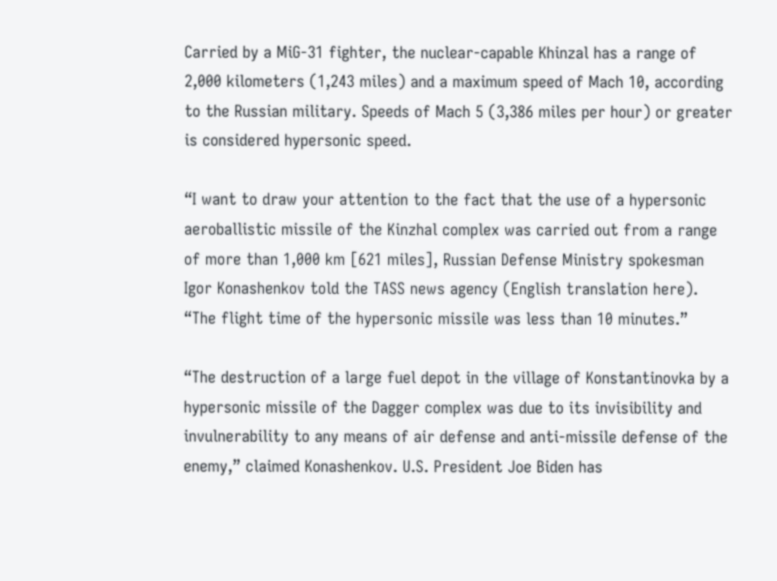Carried by a MiG-31 fighter, the nuclear-capable Khinzal has a range of 2,000 kilometers (1,243 miles) and a maximum speed of Mach 10, according to the Russian military. Speeds of Mach 5 (3,386 miles per hour) or greater is considered hypersonic speed.

“I want to draw your attention to the fact that the use of a hypersonic aeroballistic missile of the Kinzhal complex was carried out from a range of more than 1,000 km [621 miles], Russian Defense Ministry spokesman Igor Konashenkov told the TASS news agency (English translation here).  “The flight time of the hypersonic missile was less than 10 minutes.”

“The destruction of a large fuel depot in the village of Konstantinovka by a hypersonic missile of the Dagger complex was due to its invisibility and invulnerability to any means of air defense and anti-missile defense of the enemy,” claimed Konashenkov. U.S. President Joe Biden has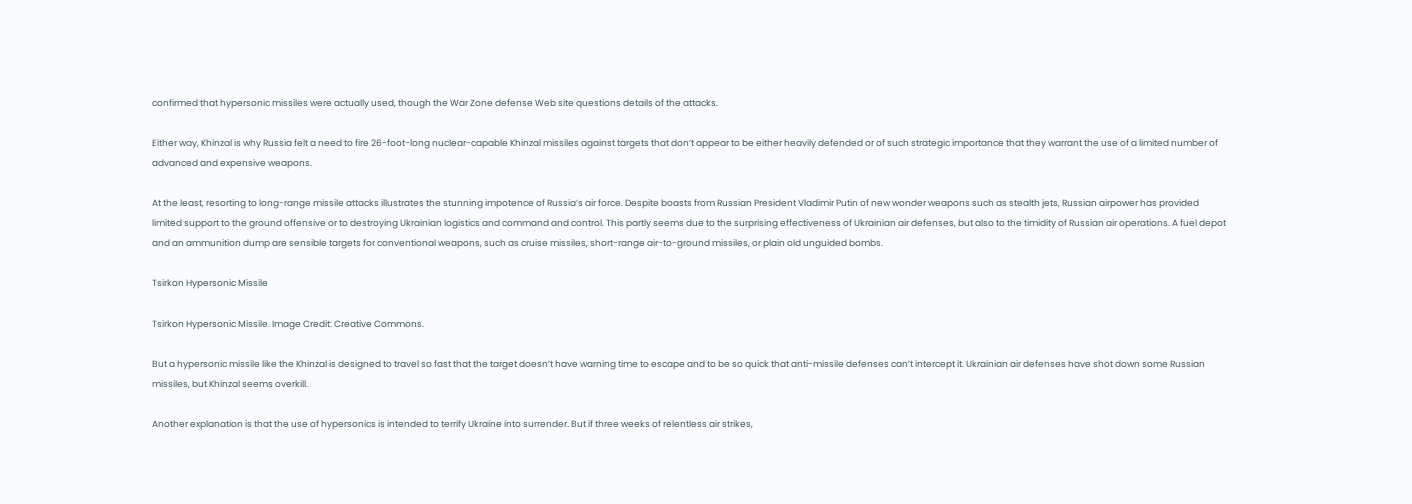confirmed that hypersonic missiles were actually used, though the War Zone defense Web site questions details of the attacks.

Either way, Khinzal is why Russia felt a need to fire 26-foot-long nuclear-capable Khinzal missiles against targets that don’t appear to be either heavily defended or of such strategic importance that they warrant the use of a limited number of advanced and expensive weapons.

At the least, resorting to long-range missile attacks illustrates the stunning impotence of Russia’s air force. Despite boasts from Russian President Vladimir Putin of new wonder weapons such as stealth jets, Russian airpower has provided limited support to the ground offensive or to destroying Ukrainian logistics and command and control. This partly seems due to the surprising effectiveness of Ukrainian air defenses, but also to the timidity of Russian air operations. A fuel depot and an ammunition dump are sensible targets for conventional weapons, such as cruise missiles, short-range air-to-ground missiles, or plain old unguided bombs.

Tsirkon Hypersonic Missile

Tsirkon Hypersonic Missile. Image Credit: Creative Commons.

But a hypersonic missile like the Khinzal is designed to travel so fast that the target doesn’t have warning time to escape and to be so quick that anti-missile defenses can’t intercept it. Ukrainian air defenses have shot down some Russian missiles, but Khinzal seems overkill.

Another explanation is that the use of hypersonics is intended to terrify Ukraine into surrender. But if three weeks of relentless air strikes,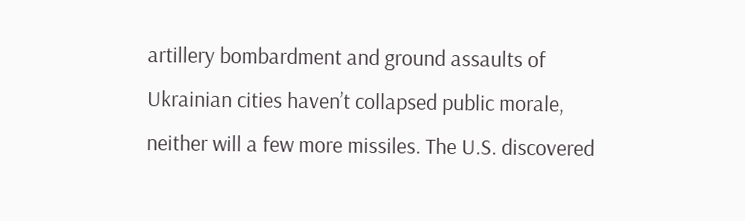artillery bombardment and ground assaults of Ukrainian cities haven’t collapsed public morale, neither will a few more missiles. The U.S. discovered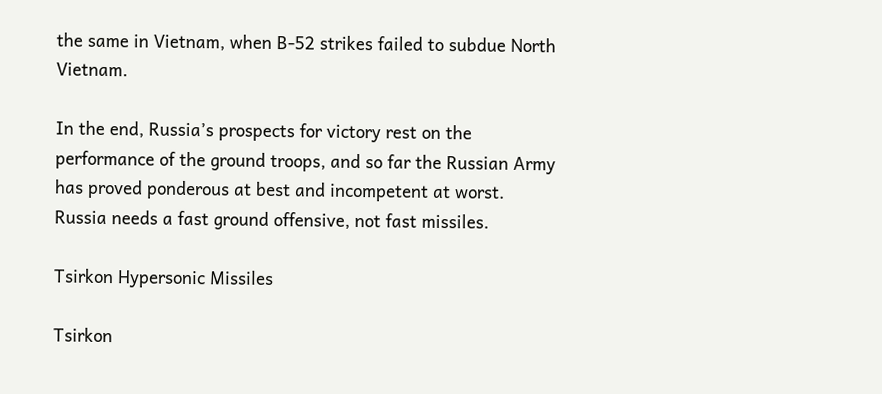the same in Vietnam, when B-52 strikes failed to subdue North Vietnam.

In the end, Russia’s prospects for victory rest on the performance of the ground troops, and so far the Russian Army has proved ponderous at best and incompetent at worst. Russia needs a fast ground offensive, not fast missiles.

Tsirkon Hypersonic Missiles

Tsirkon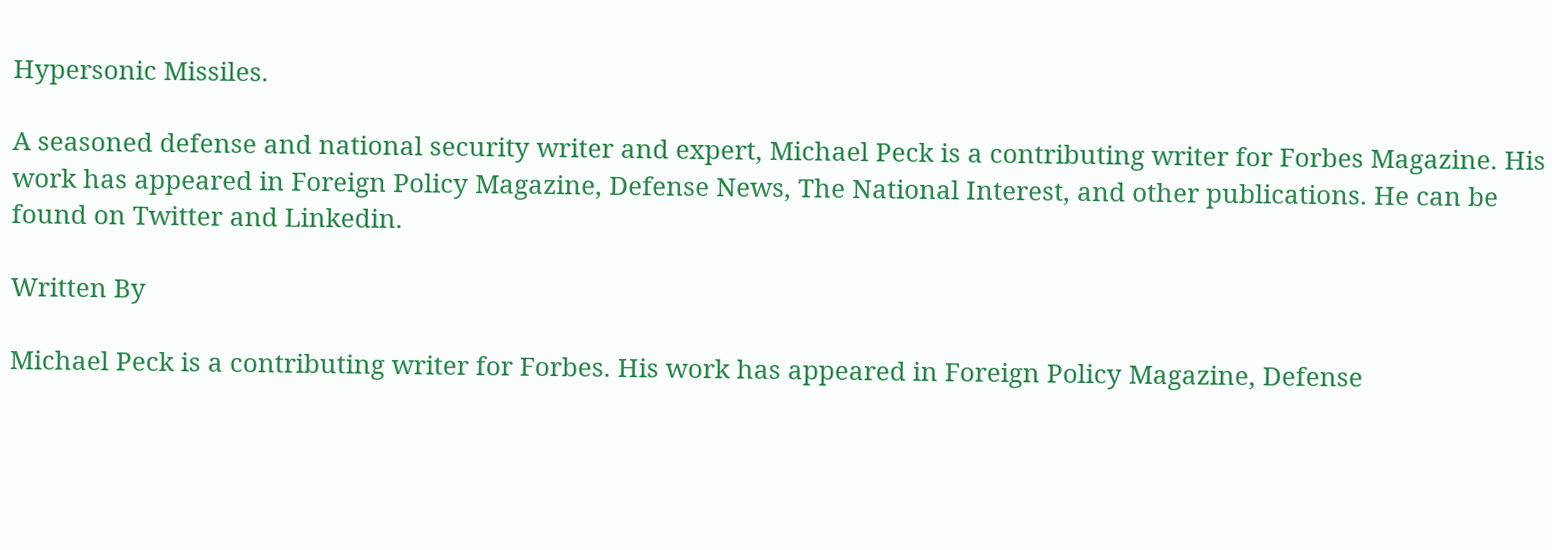Hypersonic Missiles.

A seasoned defense and national security writer and expert, Michael Peck is a contributing writer for Forbes Magazine. His work has appeared in Foreign Policy Magazine, Defense News, The National Interest, and other publications. He can be found on Twitter and Linkedin.

Written By

Michael Peck is a contributing writer for Forbes. His work has appeared in Foreign Policy Magazine, Defense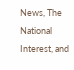News, The National Interest, and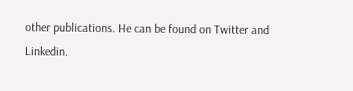other publications. He can be found on Twitter and Linkedin.